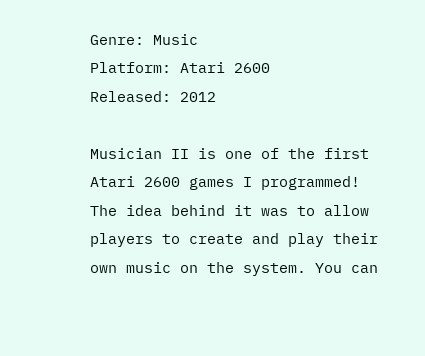Genre: Music
Platform: Atari 2600
Released: 2012

Musician II is one of the first Atari 2600 games I programmed! The idea behind it was to allow players to create and play their own music on the system. You can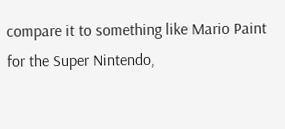compare it to something like Mario Paint for the Super Nintendo,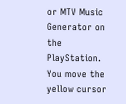or MTV Music Generator on the PlayStation. You move the yellow cursor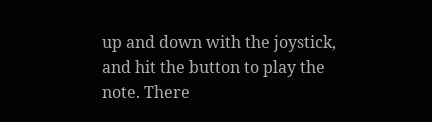up and down with the joystick, and hit the button to play the note. There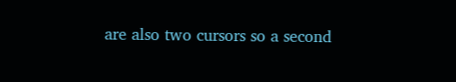are also two cursors so a second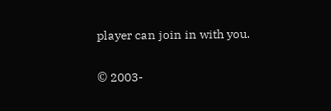player can join in with you.

© 2003-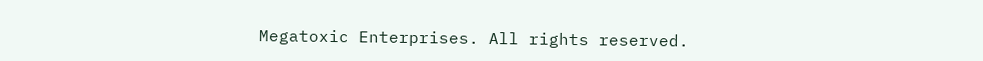Megatoxic Enterprises. All rights reserved.